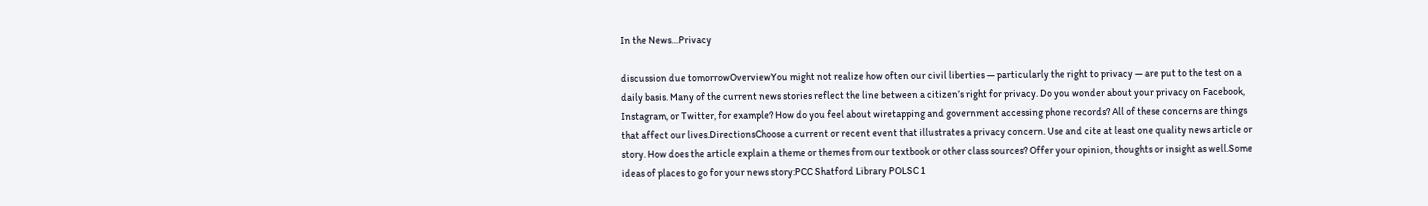In the News…Privacy

discussion due tomorrowOverviewYou might not realize how often our civil liberties — particularly the right to privacy — are put to the test on a daily basis. Many of the current news stories reflect the line between a citizen’s right for privacy. Do you wonder about your privacy on Facebook, Instagram, or Twitter, for example? How do you feel about wiretapping and government accessing phone records? All of these concerns are things that affect our lives.DirectionsChoose a current or recent event that illustrates a privacy concern. Use and cite at least one quality news article or story. How does the article explain a theme or themes from our textbook or other class sources? Offer your opinion, thoughts or insight as well.Some ideas of places to go for your news story:PCC Shatford Library POLSC 1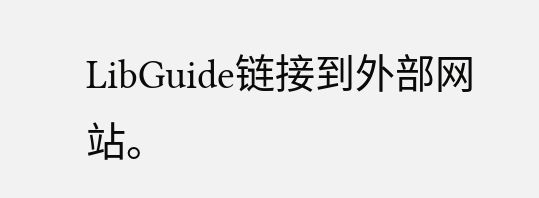LibGuide链接到外部网站。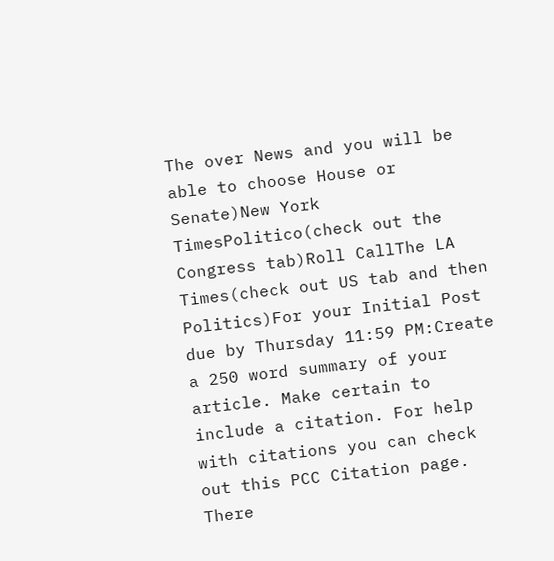The over News and you will be able to choose House or Senate)New York TimesPolitico(check out the Congress tab)Roll CallThe LA Times(check out US tab and then Politics)For your Initial Post due by Thursday 11:59 PM:Create a 250 word summary of your article. Make certain to include a citation. For help with citations you can check out this PCC Citation page. There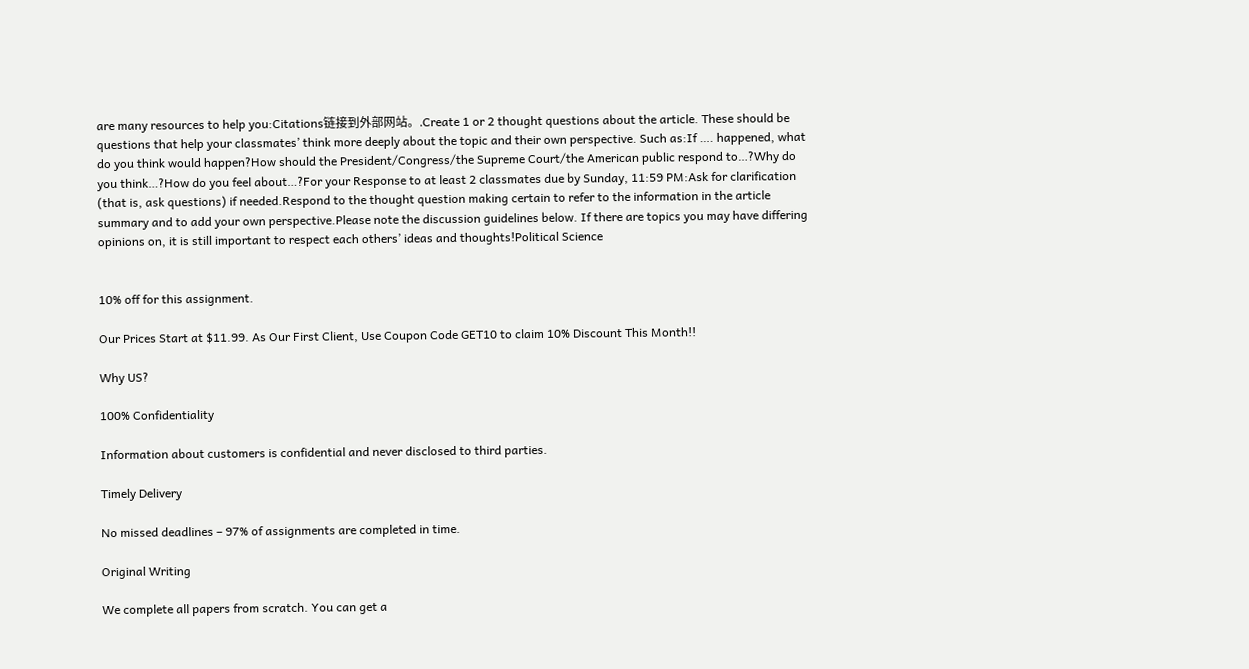are many resources to help you:Citations链接到外部网站。.Create 1 or 2 thought questions about the article. These should be questions that help your classmates’ think more deeply about the topic and their own perspective. Such as:If …. happened, what do you think would happen?How should the President/Congress/the Supreme Court/the American public respond to…?Why do you think…?How do you feel about…?For your Response to at least 2 classmates due by Sunday, 11:59 PM:Ask for clarification (that is, ask questions) if needed.Respond to the thought question making certain to refer to the information in the article summary and to add your own perspective.Please note the discussion guidelines below. If there are topics you may have differing opinions on, it is still important to respect each others’ ideas and thoughts!Political Science


10% off for this assignment.

Our Prices Start at $11.99. As Our First Client, Use Coupon Code GET10 to claim 10% Discount This Month!!

Why US?

100% Confidentiality

Information about customers is confidential and never disclosed to third parties.

Timely Delivery

No missed deadlines – 97% of assignments are completed in time.

Original Writing

We complete all papers from scratch. You can get a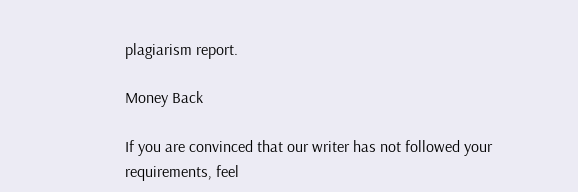plagiarism report.

Money Back

If you are convinced that our writer has not followed your requirements, feel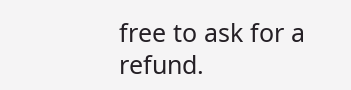free to ask for a refund.